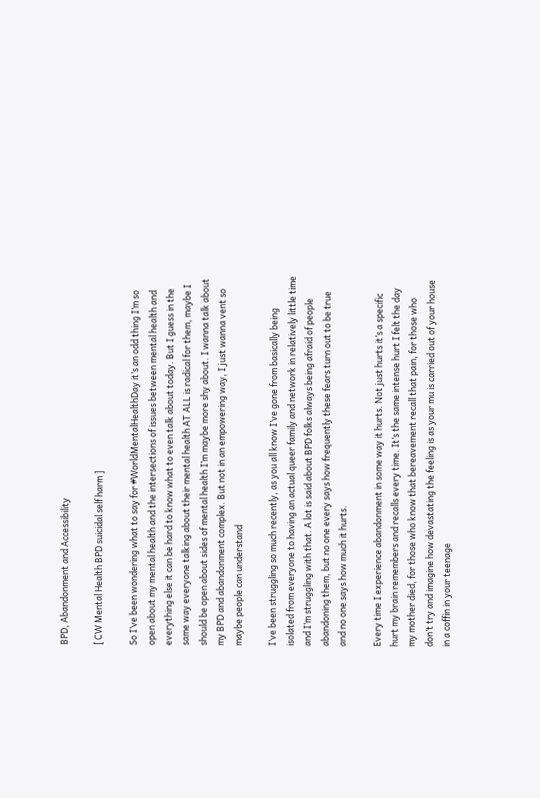BPD, Abandonment and Accessibility

[ CW Mental Health BPD suicidal self harm ]

So I’ve been wondering what to say for #WorldMentalHealthDay it’s an odd thing I’m so open about my mental health and the intersections of issues between mental health and everything else it can be hard to know what to even talk about today. But I guess in the same way everyone talking about their mental health AT ALL is radical for them, maybe I should be open about sides of mental health I’m maybe more shy about. I wanna talk about my BPD and abandonment complex. But not in an empowering way, I just wanna vent so maybe people can understand

I’ve been struggling so much recently, as you all know I’ve gone from basically being isolated from everyone to having an actual queer family and network in relatively little time and I’m struggling with that. A lot is said about BPD folks always being afraid of people abandoning them, but no one every says how frequently these fears turn out to be true and no one says how much it hurts.

Every time I experience abandonment in some way it hurts. Not just hurts it’s a specific hurt my brain remembers and recalls every time. It’s the same intense hurt I felt the day my mother died, for those who know that bereavement recall that pain, for those who don’t try and imagine how devastating the feeling is as your mu is carried out of your house in a coffin in your teenage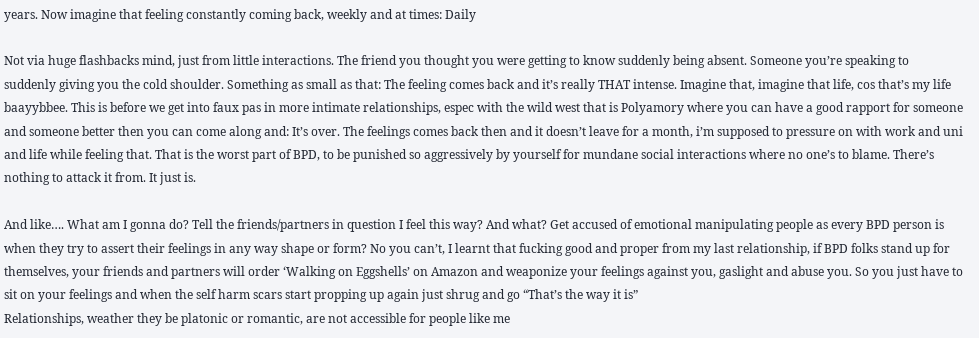years. Now imagine that feeling constantly coming back, weekly and at times: Daily

Not via huge flashbacks mind, just from little interactions. The friend you thought you were getting to know suddenly being absent. Someone you’re speaking to suddenly giving you the cold shoulder. Something as small as that: The feeling comes back and it’s really THAT intense. Imagine that, imagine that life, cos that’s my life baayybbee. This is before we get into faux pas in more intimate relationships, espec with the wild west that is Polyamory where you can have a good rapport for someone and someone better then you can come along and: It’s over. The feelings comes back then and it doesn’t leave for a month, i’m supposed to pressure on with work and uni and life while feeling that. That is the worst part of BPD, to be punished so aggressively by yourself for mundane social interactions where no one’s to blame. There’s nothing to attack it from. It just is.

And like…. What am I gonna do? Tell the friends/partners in question I feel this way? And what? Get accused of emotional manipulating people as every BPD person is when they try to assert their feelings in any way shape or form? No you can’t, I learnt that fucking good and proper from my last relationship, if BPD folks stand up for themselves, your friends and partners will order ‘Walking on Eggshells’ on Amazon and weaponize your feelings against you, gaslight and abuse you. So you just have to sit on your feelings and when the self harm scars start propping up again just shrug and go “That’s the way it is”
Relationships, weather they be platonic or romantic, are not accessible for people like me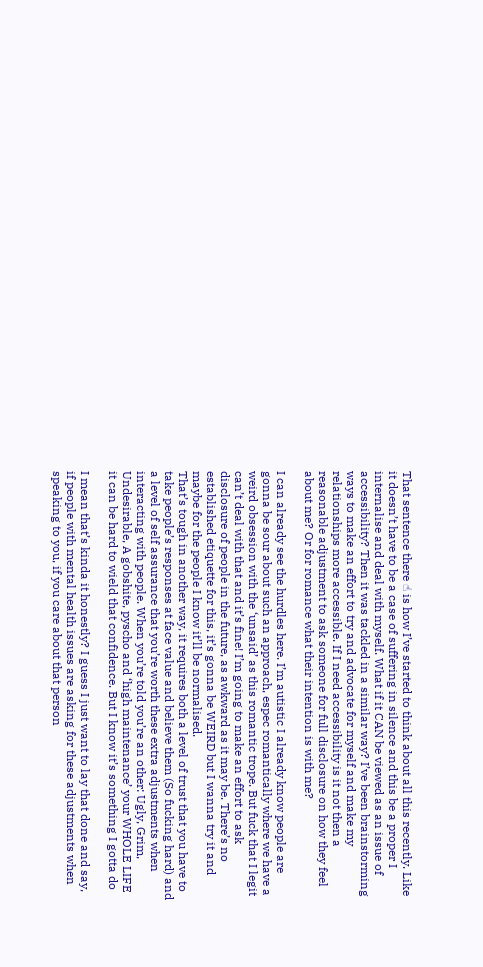That sentence there ☝ is how I’ve started to think about all this recently. Like it doesn’t have to be a case of suffering in silence and this be a proper I internalise and deal with myself. What if it CAN be viewed as an issue of accessibility? Then it was tackled in a similar way? I’ve been brainstorming ways to make an effort to try and advocate for myself and make my relationships more accessible. If I need accessibility is it not then a reasonable adjustment to ask someone for full disclosure on how they feel about me? Or for romance what their intention is with me?

I can already see the hurdles here. I’m autistic I already know people are gonna be sour about such an approach, espec romantically where we have a weird obsession with the ‘unsaid’ as this romantic trope. But fuck that I legit can’t deal with that and it’s fine! I’m going to make an effort to ask disclosure of people in the future, as awkward as it may be. There’s no established etiquette for this, it’s gonna be WEIRD but I wanna try it and maybe for the people I know it’ll be normalised.
That’s tough in another way, it requires both a level of trust that you have to take people’s responses at face value and believe them (So fucking hard) and a level of self assurance that you’re worth these extra adjustments when interacting with people. When you’re told you’re an other: Ugly, Grim, Undesirable, A gobshite, pyscho and ‘high maintenance’ your WHOLE LIFE it can be hard to wield that confidence. But I know it’s something I gotta do

I mean that’s kinda it honestly? I guess I just want to lay that done and say, if people with mental health issues are asking for these adjustments when speaking to you, if you care about that person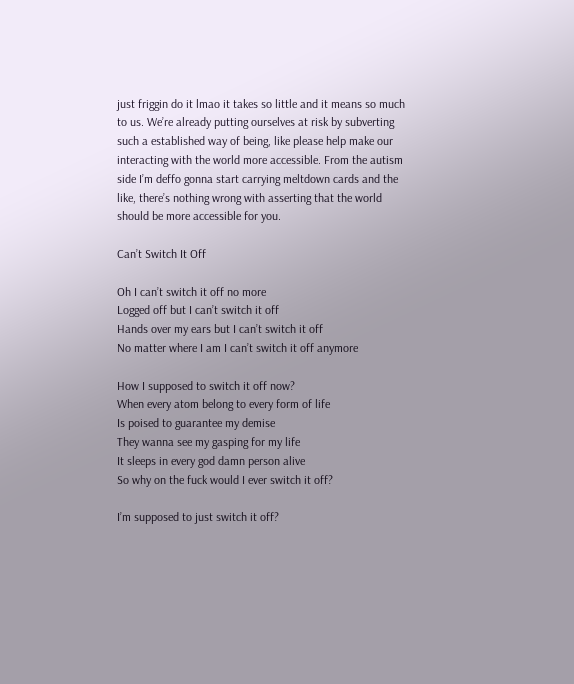just friggin do it lmao it takes so little and it means so much to us. We’re already putting ourselves at risk by subverting such a established way of being, like please help make our interacting with the world more accessible. From the autism side I’m deffo gonna start carrying meltdown cards and the like, there’s nothing wrong with asserting that the world should be more accessible for you.

Can’t Switch It Off

Oh I can’t switch it off no more
Logged off but I can’t switch it off
Hands over my ears but I can’t switch it off
No matter where I am I can’t switch it off anymore

How I supposed to switch it off now?
When every atom belong to every form of life
Is poised to guarantee my demise
They wanna see my gasping for my life
It sleeps in every god damn person alive
So why on the fuck would I ever switch it off?

I’m supposed to just switch it off?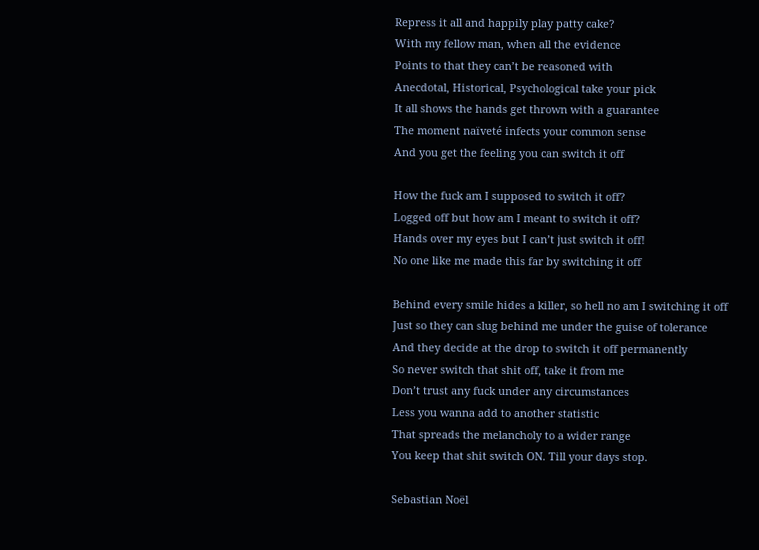Repress it all and happily play patty cake?
With my fellow man, when all the evidence
Points to that they can’t be reasoned with
Anecdotal, Historical, Psychological take your pick
It all shows the hands get thrown with a guarantee
The moment naïveté infects your common sense
And you get the feeling you can switch it off

How the fuck am I supposed to switch it off?
Logged off but how am I meant to switch it off?
Hands over my eyes but I can’t just switch it off!
No one like me made this far by switching it off

Behind every smile hides a killer, so hell no am I switching it off
Just so they can slug behind me under the guise of tolerance
And they decide at the drop to switch it off permanently
So never switch that shit off, take it from me
Don’t trust any fuck under any circumstances
Less you wanna add to another statistic
That spreads the melancholy to a wider range
You keep that shit switch ON. Till your days stop.

Sebastian Noël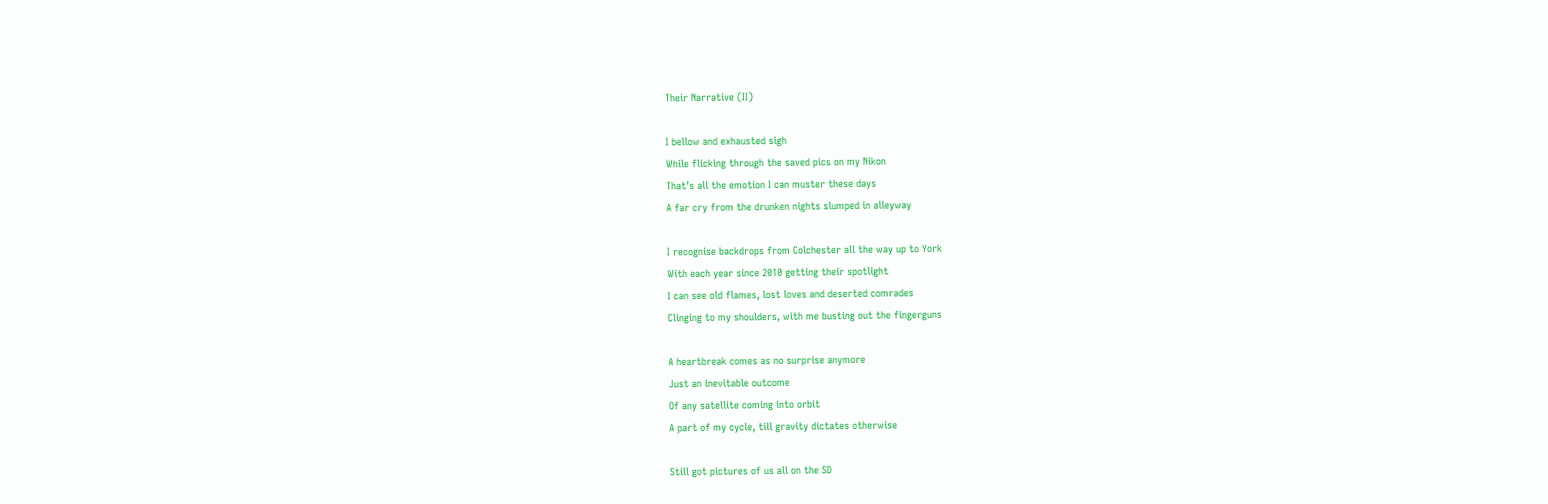Their Narrative (II)

I bellow and exhausted sigh
While flicking through the saved pics on my Nikon
That’s all the emotion I can muster these days
A far cry from the drunken nights slumped in alleyway

I recognise backdrops from Colchester all the way up to York
With each year since 2010 getting their spotlight
I can see old flames, lost loves and deserted comrades
Clinging to my shoulders, with me busting out the fingerguns

A heartbreak comes as no surprise anymore
Just an inevitable outcome
Of any satellite coming into orbit
A part of my cycle, till gravity dictates otherwise

Still got pictures of us all on the SD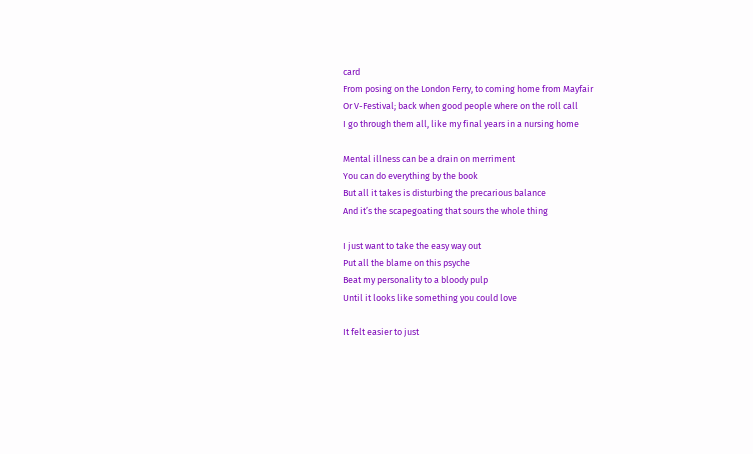card
From posing on the London Ferry, to coming home from Mayfair
Or V-Festival; back when good people where on the roll call
I go through them all, like my final years in a nursing home

Mental illness can be a drain on merriment
You can do everything by the book
But all it takes is disturbing the precarious balance
And it’s the scapegoating that sours the whole thing

I just want to take the easy way out
Put all the blame on this psyche
Beat my personality to a bloody pulp
Until it looks like something you could love

It felt easier to just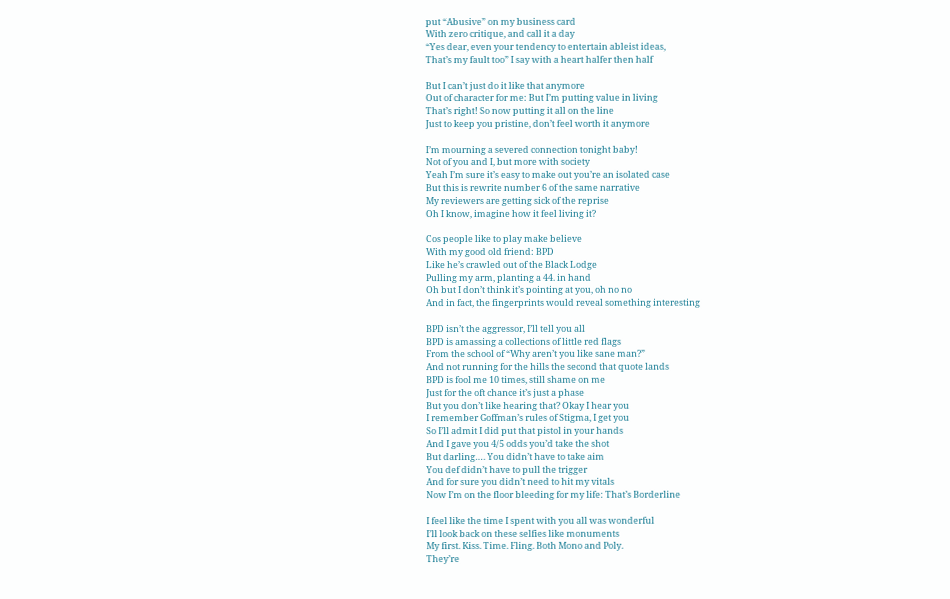put “Abusive” on my business card
With zero critique, and call it a day
“Yes dear, even your tendency to entertain ableist ideas,
That’s my fault too” I say with a heart halfer then half

But I can’t just do it like that anymore
Out of character for me: But I’m putting value in living
That’s right! So now putting it all on the line
Just to keep you pristine, don’t feel worth it anymore

I’m mourning a severed connection tonight baby!
Not of you and I, but more with society
Yeah I’m sure it’s easy to make out you’re an isolated case
But this is rewrite number 6 of the same narrative
My reviewers are getting sick of the reprise
Oh I know, imagine how it feel living it?

Cos people like to play make believe
With my good old friend: BPD
Like he’s crawled out of the Black Lodge
Pulling my arm, planting a 44. in hand
Oh but I don’t think it’s pointing at you, oh no no
And in fact, the fingerprints would reveal something interesting

BPD isn’t the aggressor, I’ll tell you all
BPD is amassing a collections of little red flags
From the school of “Why aren’t you like sane man?”
And not running for the hills the second that quote lands
BPD is fool me 10 times, still shame on me
Just for the oft chance it’s just a phase
But you don’t like hearing that? Okay I hear you
I remember Goffman’s rules of Stigma, I get you
So I’ll admit I did put that pistol in your hands
And I gave you 4/5 odds you’d take the shot
But darling…. You didn’t have to take aim
You def didn’t have to pull the trigger
And for sure you didn’t need to hit my vitals
Now I’m on the floor bleeding for my life: That’s Borderline

I feel like the time I spent with you all was wonderful
I’ll look back on these selfies like monuments
My first. Kiss. Time. Fling. Both Mono and Poly.
They’re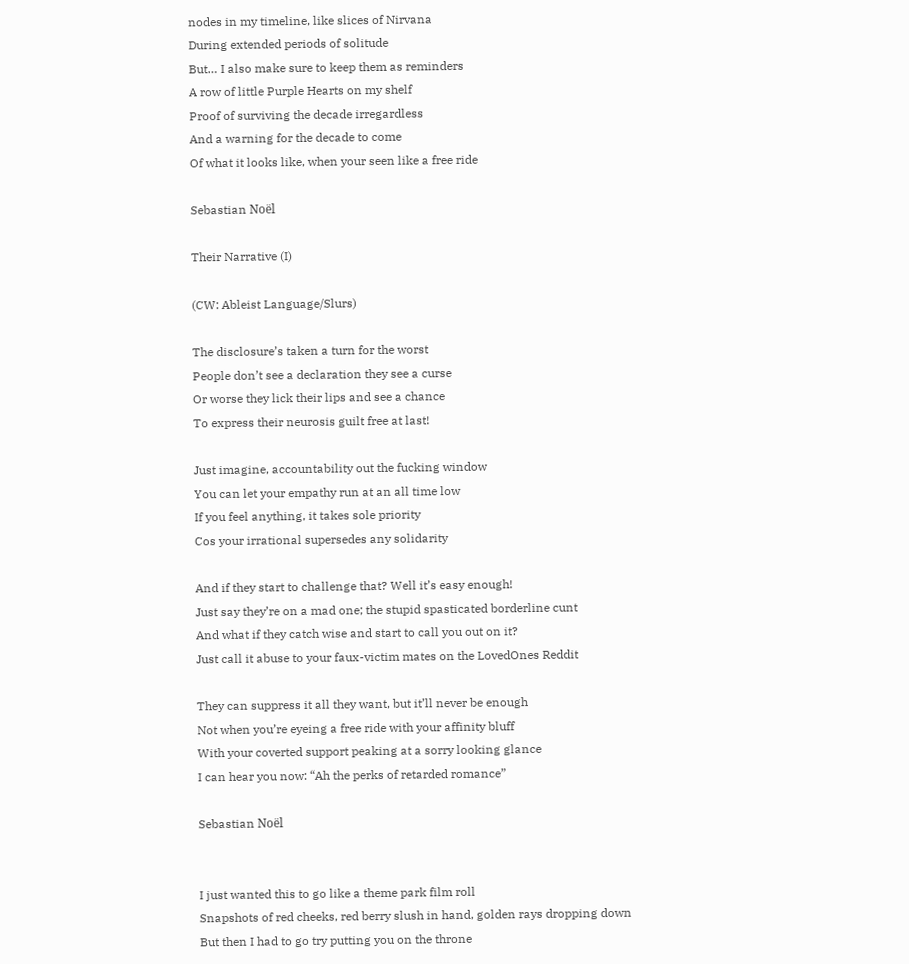nodes in my timeline, like slices of Nirvana
During extended periods of solitude
But… I also make sure to keep them as reminders
A row of little Purple Hearts on my shelf
Proof of surviving the decade irregardless
And a warning for the decade to come
Of what it looks like, when your seen like a free ride

Sebastian Noël

Their Narrative (I)

(CW: Ableist Language/Slurs)

The disclosure’s taken a turn for the worst
People don’t see a declaration they see a curse
Or worse they lick their lips and see a chance
To express their neurosis guilt free at last!

Just imagine, accountability out the fucking window
You can let your empathy run at an all time low
If you feel anything, it takes sole priority
Cos your irrational supersedes any solidarity

And if they start to challenge that? Well it’s easy enough!
Just say they’re on a mad one; the stupid spasticated borderline cunt
And what if they catch wise and start to call you out on it?
Just call it abuse to your faux-victim mates on the LovedOnes Reddit

They can suppress it all they want, but it’ll never be enough
Not when you’re eyeing a free ride with your affinity bluff
With your coverted support peaking at a sorry looking glance
I can hear you now: “Ah the perks of retarded romance”

Sebastian Noël


I just wanted this to go like a theme park film roll
Snapshots of red cheeks, red berry slush in hand, golden rays dropping down
But then I had to go try putting you on the throne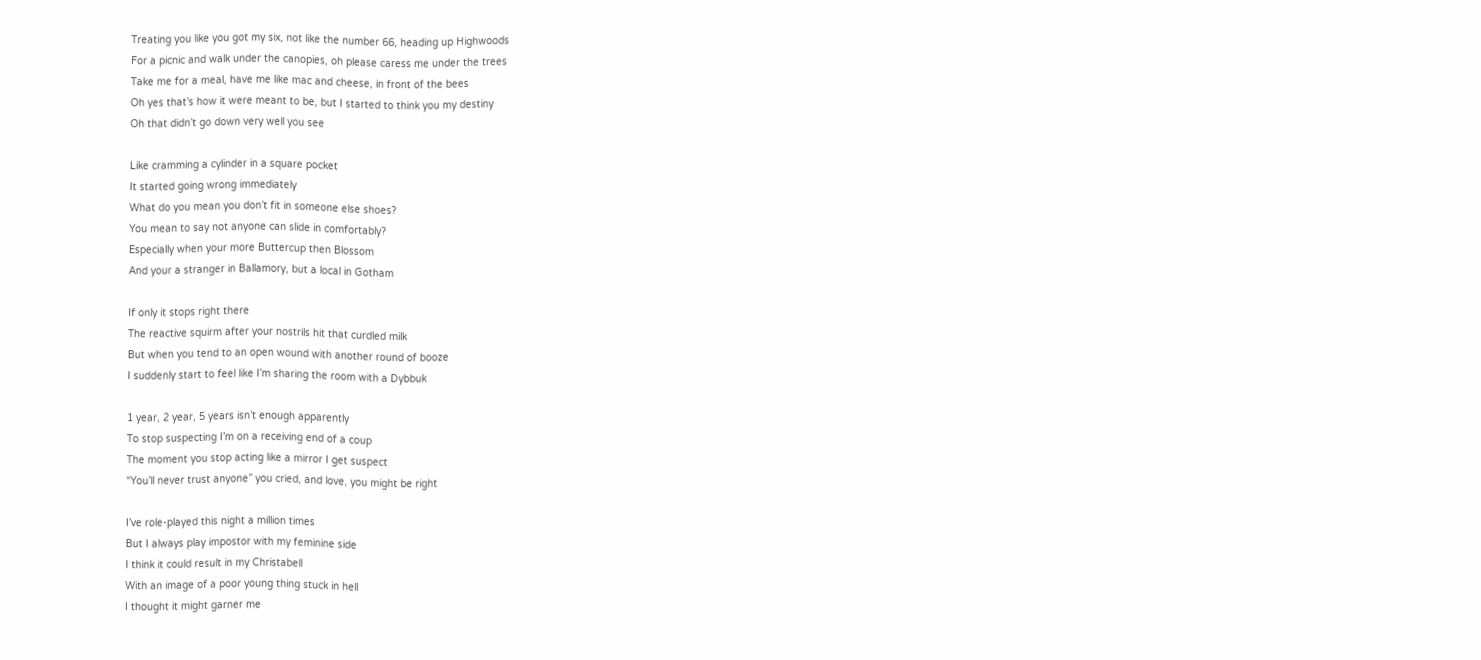Treating you like you got my six, not like the number 66, heading up Highwoods
For a picnic and walk under the canopies, oh please caress me under the trees
Take me for a meal, have me like mac and cheese, in front of the bees
Oh yes that’s how it were meant to be, but I started to think you my destiny
Oh that didn’t go down very well you see

Like cramming a cylinder in a square pocket
It started going wrong immediately
What do you mean you don’t fit in someone else shoes?
You mean to say not anyone can slide in comfortably?
Especially when your more Buttercup then Blossom
And your a stranger in Ballamory, but a local in Gotham

If only it stops right there
The reactive squirm after your nostrils hit that curdled milk
But when you tend to an open wound with another round of booze
I suddenly start to feel like I’m sharing the room with a Dybbuk

1 year, 2 year, 5 years isn’t enough apparently
To stop suspecting I’m on a receiving end of a coup
The moment you stop acting like a mirror I get suspect
“You’ll never trust anyone” you cried, and love, you might be right

I’ve role-played this night a million times
But I always play impostor with my feminine side
I think it could result in my Christabell
With an image of a poor young thing stuck in hell
I thought it might garner me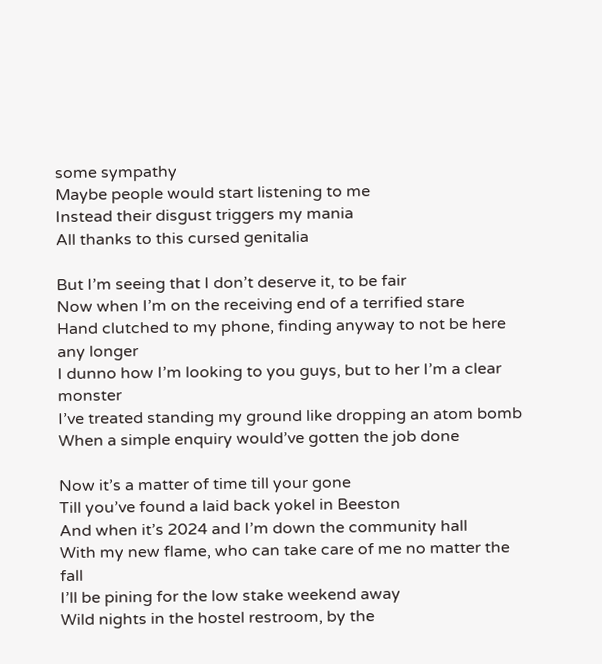some sympathy
Maybe people would start listening to me
Instead their disgust triggers my mania
All thanks to this cursed genitalia

But I’m seeing that I don’t deserve it, to be fair
Now when I’m on the receiving end of a terrified stare
Hand clutched to my phone, finding anyway to not be here any longer
I dunno how I’m looking to you guys, but to her I’m a clear monster
I’ve treated standing my ground like dropping an atom bomb
When a simple enquiry would’ve gotten the job done

Now it’s a matter of time till your gone
Till you’ve found a laid back yokel in Beeston
And when it’s 2024 and I’m down the community hall
With my new flame, who can take care of me no matter the fall
I’ll be pining for the low stake weekend away
Wild nights in the hostel restroom, by the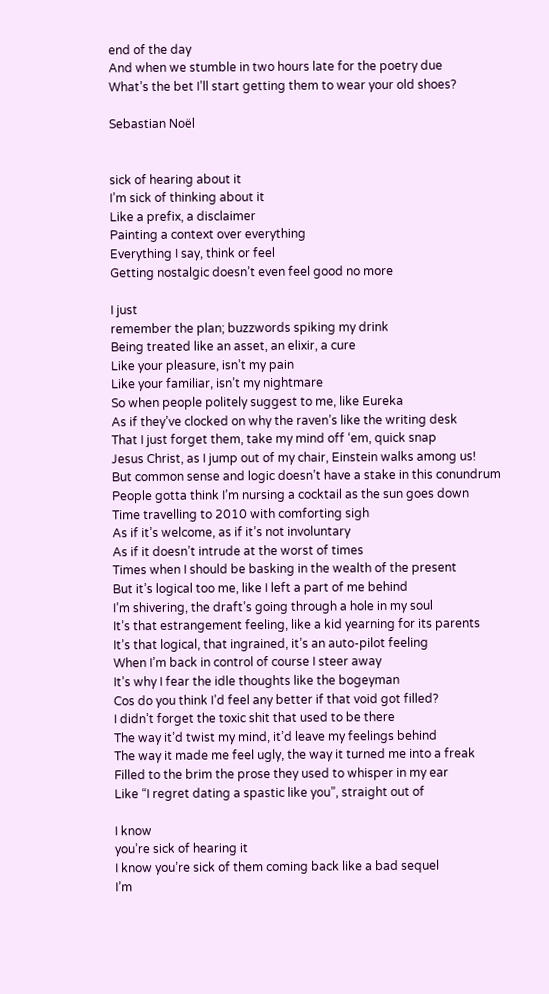end of the day
And when we stumble in two hours late for the poetry due
What’s the bet I’ll start getting them to wear your old shoes?

Sebastian Noël


sick of hearing about it
I’m sick of thinking about it
Like a prefix, a disclaimer
Painting a context over everything
Everything I say, think or feel
Getting nostalgic doesn’t even feel good no more

I just
remember the plan; buzzwords spiking my drink
Being treated like an asset, an elixir, a cure
Like your pleasure, isn’t my pain
Like your familiar, isn’t my nightmare
So when people politely suggest to me, like Eureka
As if they’ve clocked on why the raven’s like the writing desk
That I just forget them, take my mind off ‘em, quick snap
Jesus Christ, as I jump out of my chair, Einstein walks among us!
But common sense and logic doesn’t have a stake in this conundrum
People gotta think I’m nursing a cocktail as the sun goes down
Time travelling to 2010 with comforting sigh
As if it’s welcome, as if it’s not involuntary
As if it doesn’t intrude at the worst of times
Times when I should be basking in the wealth of the present
But it’s logical too me, like I left a part of me behind
I’m shivering, the draft’s going through a hole in my soul
It’s that estrangement feeling, like a kid yearning for its parents
It’s that logical, that ingrained, it’s an auto-pilot feeling
When I’m back in control of course I steer away
It’s why I fear the idle thoughts like the bogeyman
Cos do you think I’d feel any better if that void got filled?
I didn’t forget the toxic shit that used to be there
The way it’d twist my mind, it’d leave my feelings behind
The way it made me feel ugly, the way it turned me into a freak
Filled to the brim the prose they used to whisper in my ear
Like “I regret dating a spastic like you”, straight out of

I know
you’re sick of hearing it
I know you’re sick of them coming back like a bad sequel
I’m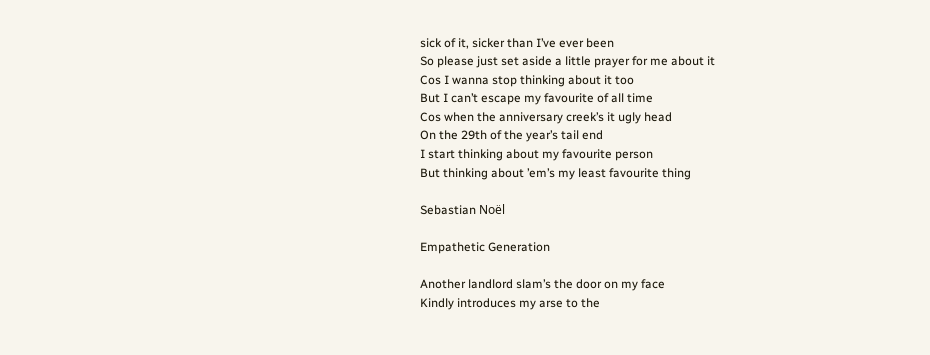sick of it, sicker than I’ve ever been
So please just set aside a little prayer for me about it
Cos I wanna stop thinking about it too
But I can’t escape my favourite of all time
Cos when the anniversary creek’s it ugly head
On the 29th of the year’s tail end
I start thinking about my favourite person
But thinking about ’em’s my least favourite thing

Sebastian Noël

Empathetic Generation

Another landlord slam’s the door on my face
Kindly introduces my arse to the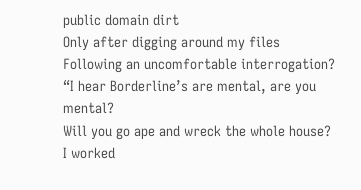public domain dirt
Only after digging around my files
Following an uncomfortable interrogation?
“I hear Borderline’s are mental, are you mental?
Will you go ape and wreck the whole house?
I worked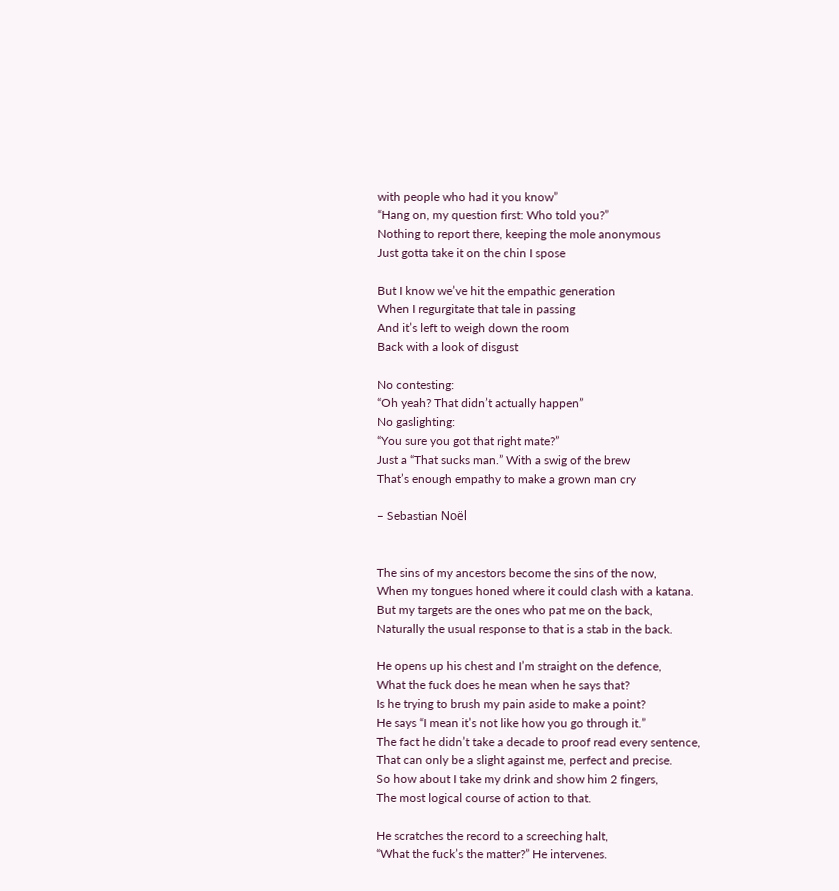with people who had it you know”
“Hang on, my question first: Who told you?”
Nothing to report there, keeping the mole anonymous
Just gotta take it on the chin I spose

But I know we’ve hit the empathic generation
When I regurgitate that tale in passing
And it’s left to weigh down the room
Back with a look of disgust

No contesting:
“Oh yeah? That didn’t actually happen”
No gaslighting:
“You sure you got that right mate?”
Just a “That sucks man.” With a swig of the brew
That’s enough empathy to make a grown man cry

– Sebastian Noël


The sins of my ancestors become the sins of the now,
When my tongues honed where it could clash with a katana.
But my targets are the ones who pat me on the back,
Naturally the usual response to that is a stab in the back.

He opens up his chest and I’m straight on the defence,
What the fuck does he mean when he says that?
Is he trying to brush my pain aside to make a point?
He says “I mean it’s not like how you go through it.”
The fact he didn’t take a decade to proof read every sentence,
That can only be a slight against me, perfect and precise.
So how about I take my drink and show him 2 fingers,
The most logical course of action to that.

He scratches the record to a screeching halt,
“What the fuck’s the matter?” He intervenes.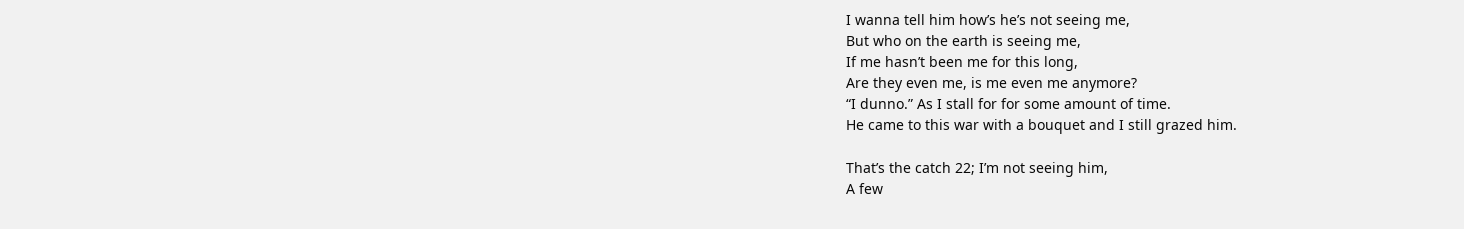I wanna tell him how’s he’s not seeing me,
But who on the earth is seeing me,
If me hasn’t been me for this long,
Are they even me, is me even me anymore?
“I dunno.” As I stall for for some amount of time.
He came to this war with a bouquet and I still grazed him.

That’s the catch 22; I’m not seeing him,
A few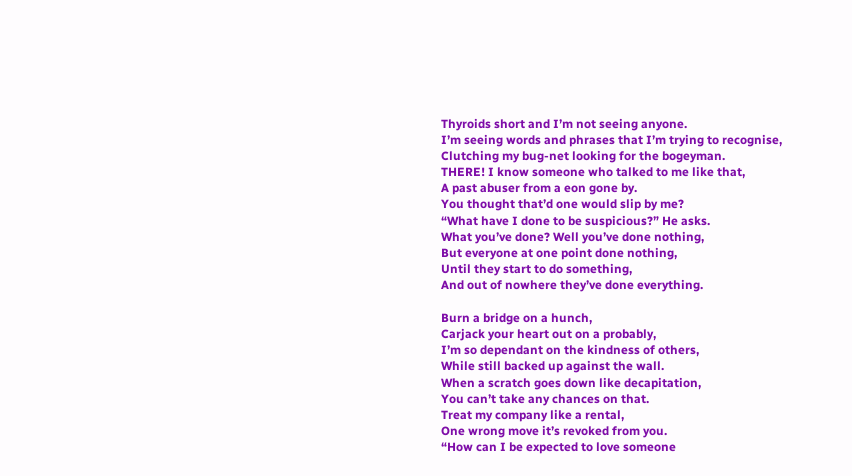Thyroids short and I’m not seeing anyone.
I’m seeing words and phrases that I’m trying to recognise,
Clutching my bug-net looking for the bogeyman.
THERE! I know someone who talked to me like that,
A past abuser from a eon gone by.
You thought that’d one would slip by me?
“What have I done to be suspicious?” He asks.
What you’ve done? Well you’ve done nothing,
But everyone at one point done nothing,
Until they start to do something,
And out of nowhere they’ve done everything.

Burn a bridge on a hunch,
Carjack your heart out on a probably,
I’m so dependant on the kindness of others,
While still backed up against the wall.
When a scratch goes down like decapitation,
You can’t take any chances on that.
Treat my company like a rental,
One wrong move it’s revoked from you.
“How can I be expected to love someone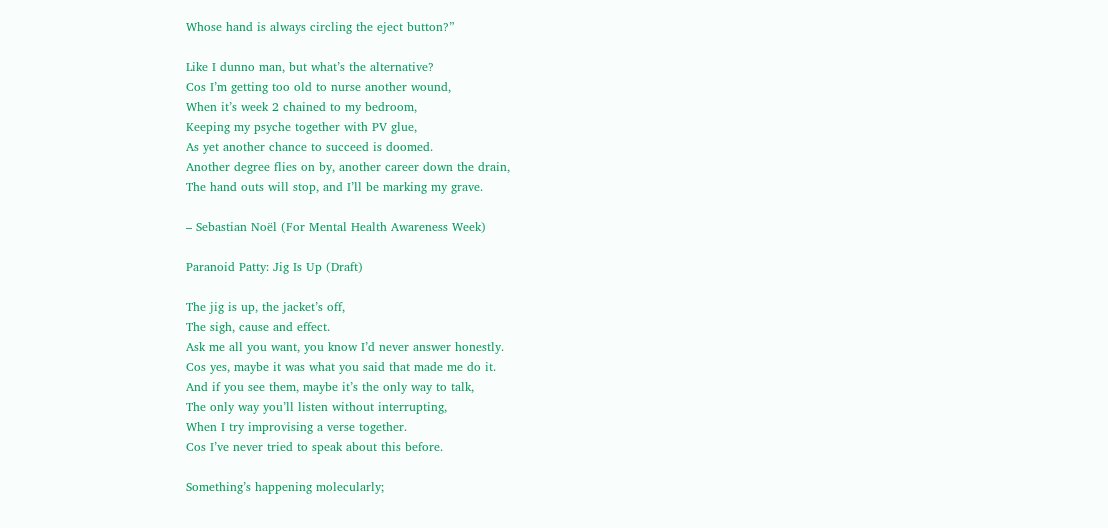Whose hand is always circling the eject button?”

Like I dunno man, but what’s the alternative?
Cos I’m getting too old to nurse another wound,
When it’s week 2 chained to my bedroom,
Keeping my psyche together with PV glue,
As yet another chance to succeed is doomed.
Another degree flies on by, another career down the drain,
The hand outs will stop, and I’ll be marking my grave.

– Sebastian Noël (For Mental Health Awareness Week)

Paranoid Patty: Jig Is Up (Draft)

The jig is up, the jacket’s off,
The sigh, cause and effect.
Ask me all you want, you know I’d never answer honestly.
Cos yes, maybe it was what you said that made me do it.
And if you see them, maybe it’s the only way to talk,
The only way you’ll listen without interrupting,
When I try improvising a verse together.
Cos I’ve never tried to speak about this before.

Something’s happening molecularly;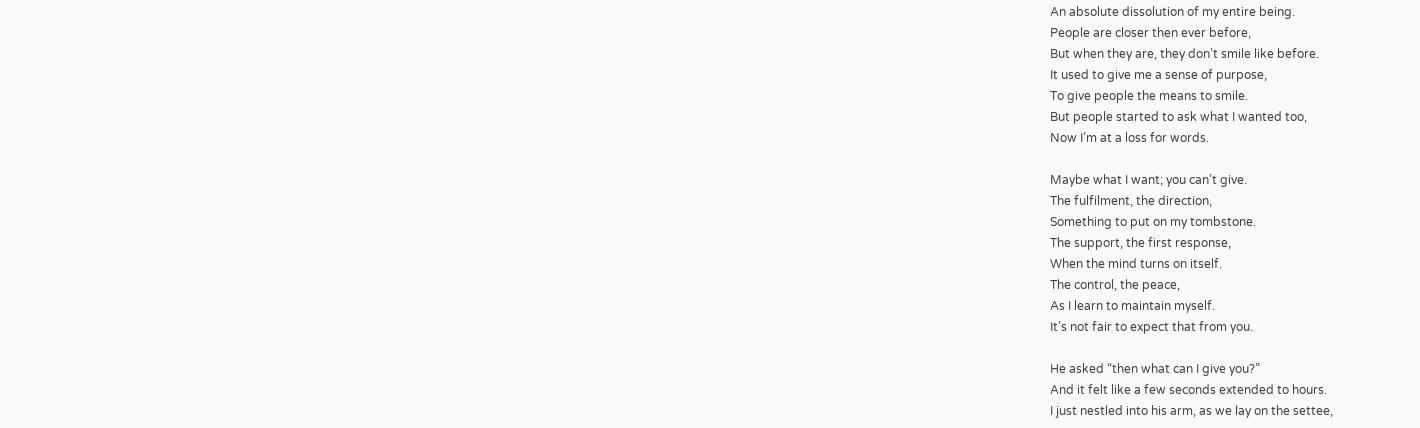An absolute dissolution of my entire being.
People are closer then ever before,
But when they are, they don’t smile like before.
It used to give me a sense of purpose,
To give people the means to smile.
But people started to ask what I wanted too,
Now I’m at a loss for words.

Maybe what I want; you can’t give.
The fulfilment, the direction,
Something to put on my tombstone.
The support, the first response,
When the mind turns on itself.
The control, the peace,
As I learn to maintain myself.
It’s not fair to expect that from you.

He asked “then what can I give you?”
And it felt like a few seconds extended to hours.
I just nestled into his arm, as we lay on the settee,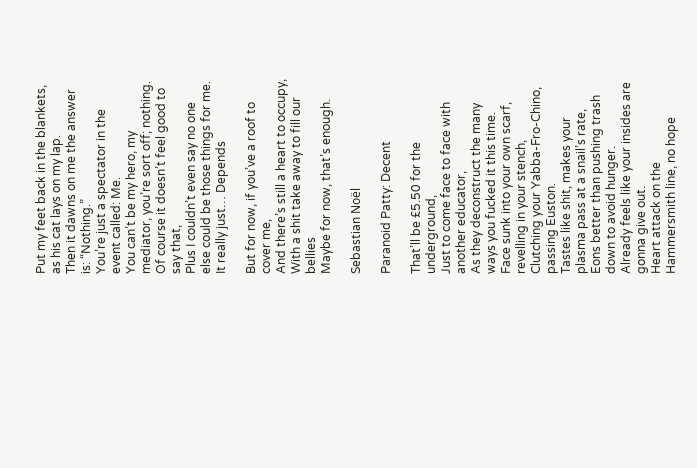Put my feet back in the blankets, as his cat lays on my lap.
Then it dawns on me the answer is: “Nothing.”
You’re just a spectator in the event called: Me.
You can’t be my hero, my mediator, you’re sort off; nothing.
Of course it doesn’t feel good to say that,
Plus I couldn’t even say no one else could be those things for me.
It really just… Depends

But for now, if you’ve a roof to cover me,
And there’s still a heart to occupy,
With a shit take away to fill our bellies
Maybe for now, that’s enough.

Sebastian Noël

Paranoid Patty: Decent

That’ll be £5.50 for the underground,
Just to come face to face with another educator,
As they deconstruct the many ways you fucked it this time.
Face sunk into your own scarf, revelling in your stench,
Clutching your Yabba-Fro-Chino, passing Euston.
Tastes like shit, makes your plasma pass at a snail’s rate,
Eons better than pushing trash down to avoid hunger.
Already feels like your insides are gonna give out.
Heart attack on the Hammersmith line, no hope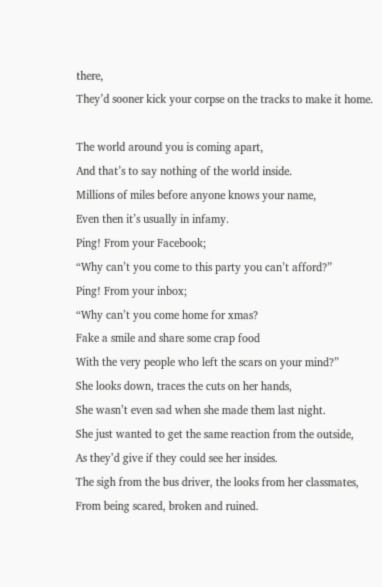there,
They’d sooner kick your corpse on the tracks to make it home.

The world around you is coming apart,
And that’s to say nothing of the world inside.
Millions of miles before anyone knows your name,
Even then it’s usually in infamy.
Ping! From your Facebook;
“Why can’t you come to this party you can’t afford?”
Ping! From your inbox;
“Why can’t you come home for xmas?
Fake a smile and share some crap food
With the very people who left the scars on your mind?”
She looks down, traces the cuts on her hands,
She wasn’t even sad when she made them last night.
She just wanted to get the same reaction from the outside,
As they’d give if they could see her insides.
The sigh from the bus driver, the looks from her classmates,
From being scared, broken and ruined.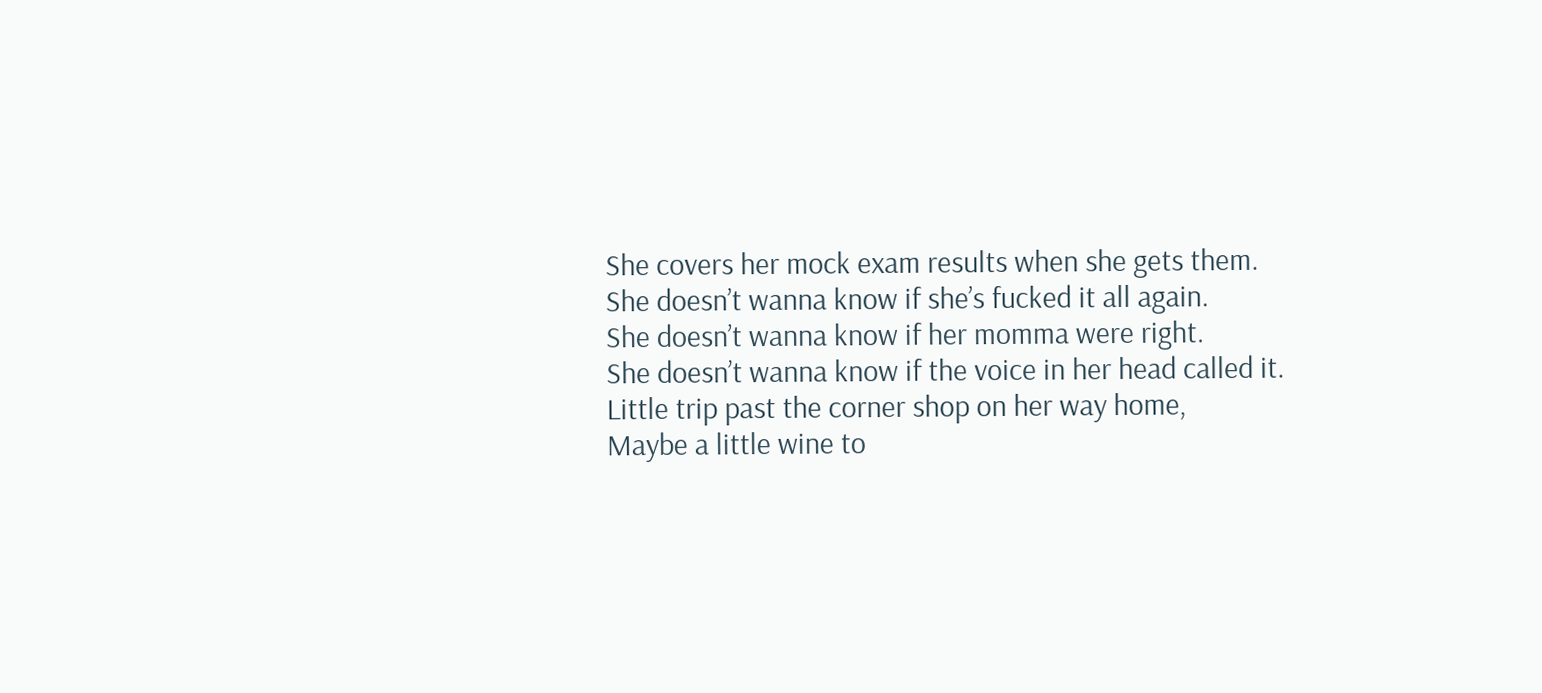She covers her mock exam results when she gets them.
She doesn’t wanna know if she’s fucked it all again.
She doesn’t wanna know if her momma were right.
She doesn’t wanna know if the voice in her head called it.
Little trip past the corner shop on her way home,
Maybe a little wine to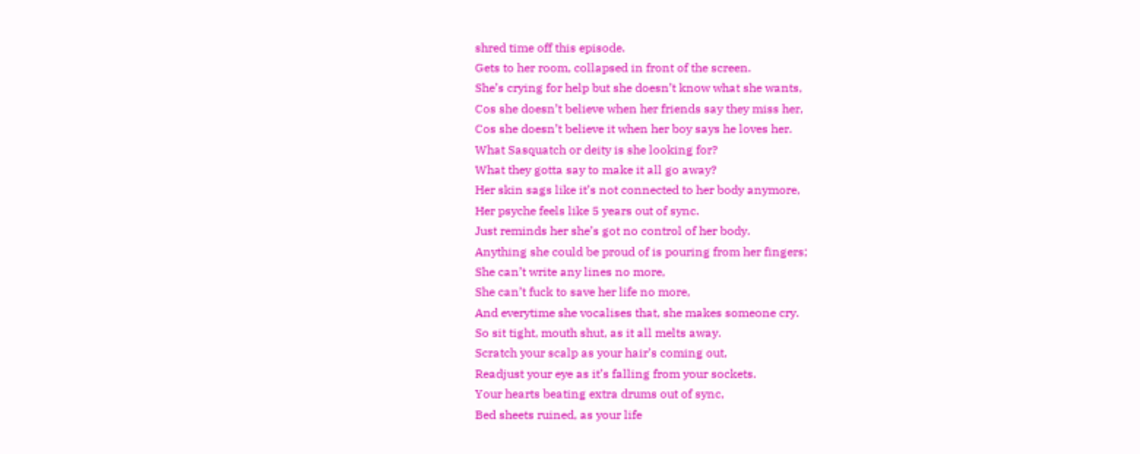shred time off this episode.
Gets to her room, collapsed in front of the screen.
She’s crying for help but she doesn’t know what she wants,
Cos she doesn’t believe when her friends say they miss her,
Cos she doesn’t believe it when her boy says he loves her.
What Sasquatch or deity is she looking for?
What they gotta say to make it all go away?
Her skin sags like it’s not connected to her body anymore,
Her psyche feels like 5 years out of sync.
Just reminds her she’s got no control of her body.
Anything she could be proud of is pouring from her fingers;
She can’t write any lines no more,
She can’t fuck to save her life no more,
And everytime she vocalises that, she makes someone cry.
So sit tight, mouth shut, as it all melts away.
Scratch your scalp as your hair’s coming out,
Readjust your eye as it’s falling from your sockets.
Your hearts beating extra drums out of sync,
Bed sheets ruined, as your life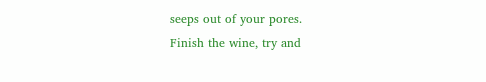seeps out of your pores.
Finish the wine, try and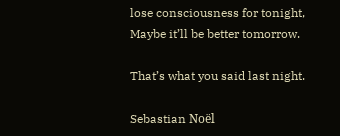lose consciousness for tonight,
Maybe it’ll be better tomorrow.

That’s what you said last night.

Sebastian Noël